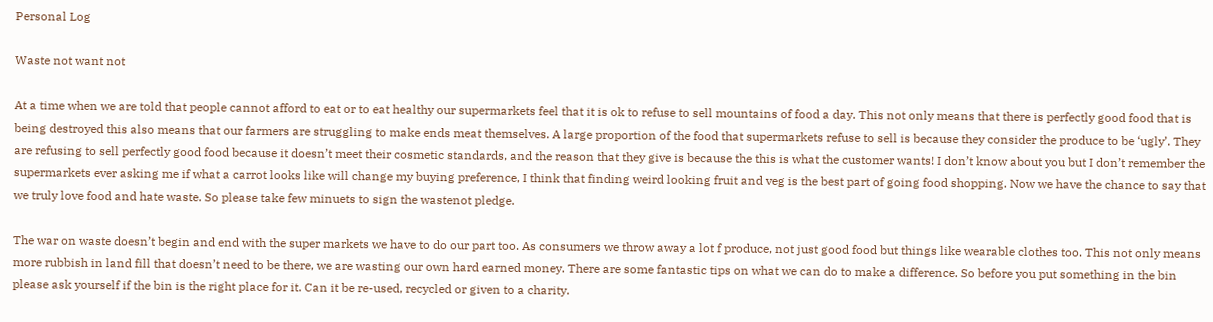Personal Log

Waste not want not

At a time when we are told that people cannot afford to eat or to eat healthy our supermarkets feel that it is ok to refuse to sell mountains of food a day. This not only means that there is perfectly good food that is being destroyed this also means that our farmers are struggling to make ends meat themselves. A large proportion of the food that supermarkets refuse to sell is because they consider the produce to be ‘ugly’. They are refusing to sell perfectly good food because it doesn’t meet their cosmetic standards, and the reason that they give is because the this is what the customer wants! I don’t know about you but I don’t remember the supermarkets ever asking me if what a carrot looks like will change my buying preference, I think that finding weird looking fruit and veg is the best part of going food shopping. Now we have the chance to say that we truly love food and hate waste. So please take few minuets to sign the wastenot pledge.

The war on waste doesn’t begin and end with the super markets we have to do our part too. As consumers we throw away a lot f produce, not just good food but things like wearable clothes too. This not only means more rubbish in land fill that doesn’t need to be there, we are wasting our own hard earned money. There are some fantastic tips on what we can do to make a difference. So before you put something in the bin please ask yourself if the bin is the right place for it. Can it be re-used, recycled or given to a charity.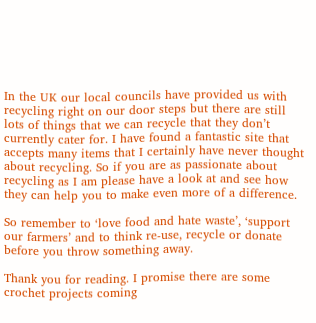In the UK our local councils have provided us with recycling right on our door steps but there are still lots of things that we can recycle that they don’t currently cater for. I have found a fantastic site that accepts many items that I certainly have never thought about recycling. So if you are as passionate about recycling as I am please have a look at and see how they can help you to make even more of a difference.

So remember to ‘love food and hate waste’, ‘support our farmers’ and to think re-use, recycle or donate before you throw something away.

Thank you for reading. I promise there are some crochet projects coming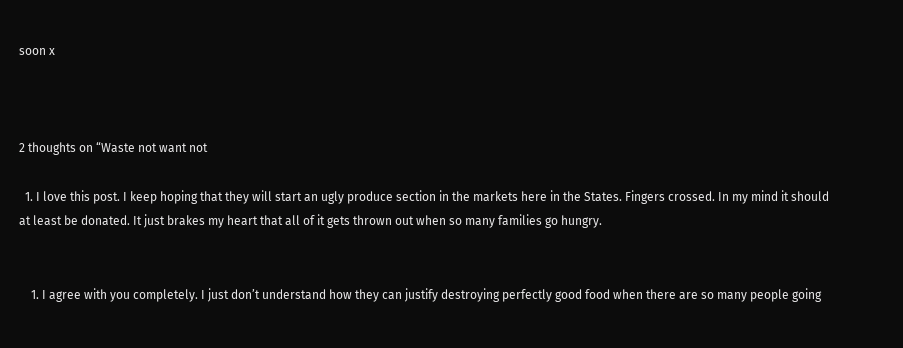soon x



2 thoughts on “Waste not want not

  1. I love this post. I keep hoping that they will start an ugly produce section in the markets here in the States. Fingers crossed. In my mind it should at least be donated. It just brakes my heart that all of it gets thrown out when so many families go hungry.


    1. I agree with you completely. I just don’t understand how they can justify destroying perfectly good food when there are so many people going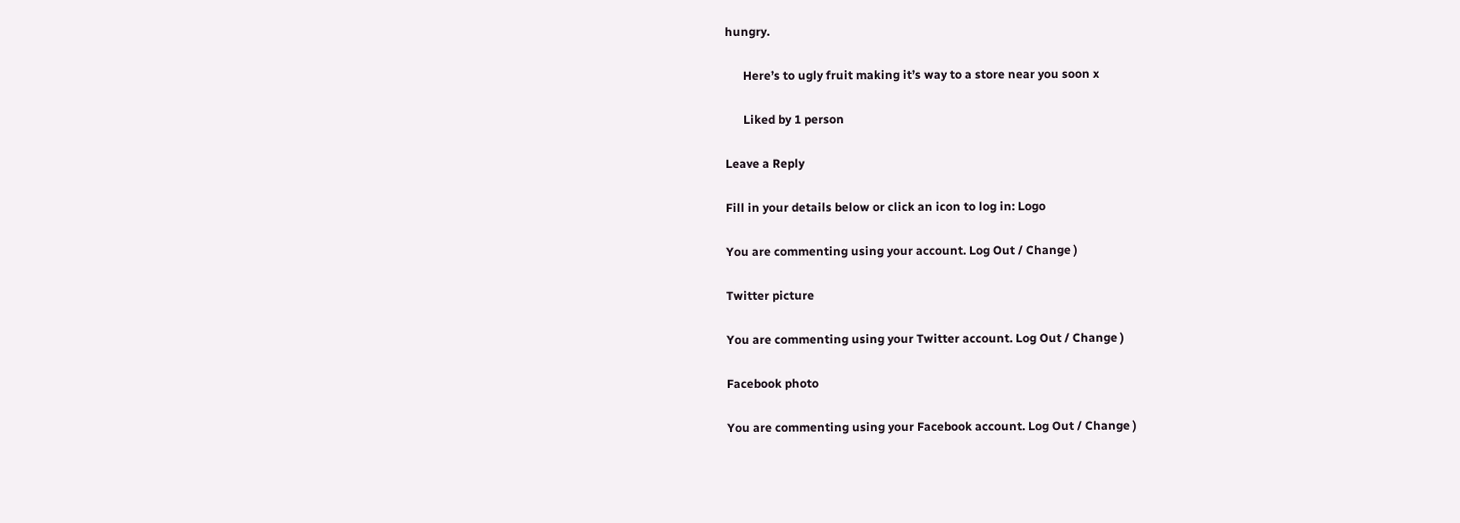hungry.

      Here’s to ugly fruit making it’s way to a store near you soon x

      Liked by 1 person

Leave a Reply

Fill in your details below or click an icon to log in: Logo

You are commenting using your account. Log Out / Change )

Twitter picture

You are commenting using your Twitter account. Log Out / Change )

Facebook photo

You are commenting using your Facebook account. Log Out / Change )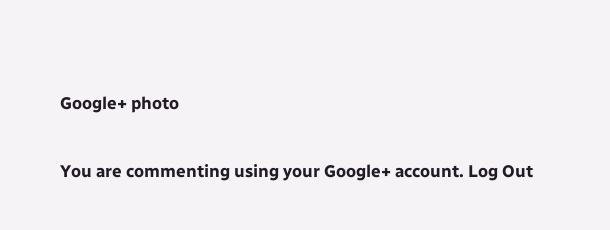Google+ photo

You are commenting using your Google+ account. Log Out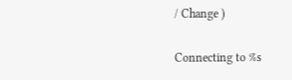/ Change )

Connecting to %s